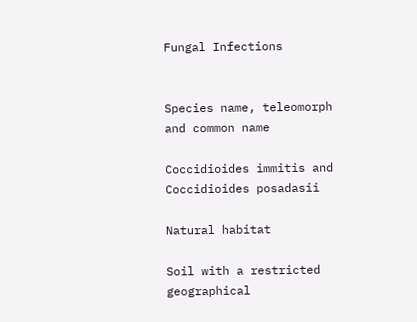Fungal Infections


Species name, teleomorph and common name

Coccidioides immitis and Coccidioides posadasii

Natural habitat

Soil with a restricted geographical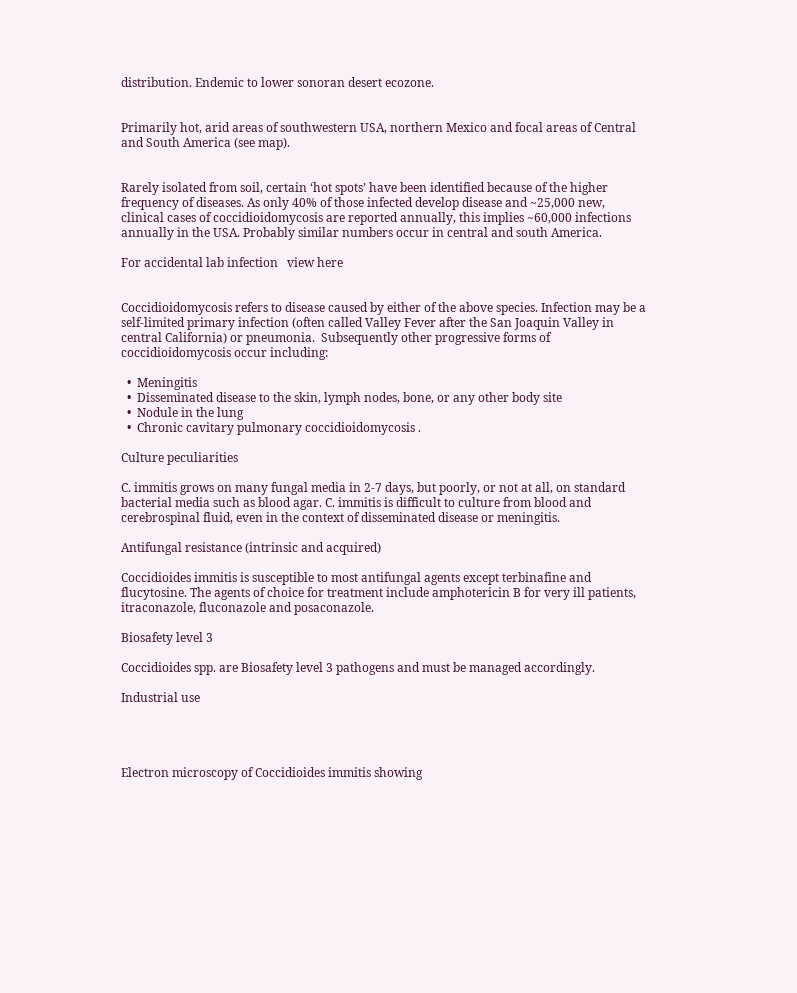distribution. Endemic to lower sonoran desert ecozone.


Primarily hot, arid areas of southwestern USA, northern Mexico and focal areas of Central and South America (see map).


Rarely isolated from soil, certain ‘hot spots’ have been identified because of the higher frequency of diseases. As only 40% of those infected develop disease and ~25,000 new, clinical cases of coccidioidomycosis are reported annually, this implies ~60,000 infections annually in the USA. Probably similar numbers occur in central and south America.

For accidental lab infection   view here


Coccidioidomycosis refers to disease caused by either of the above species. Infection may be a self-limited primary infection (often called Valley Fever after the San Joaquin Valley in central California) or pneumonia.  Subsequently other progressive forms of coccidioidomycosis occur including:

  •  Meningitis
  •  Disseminated disease to the skin, lymph nodes, bone, or any other body site
  •  Nodule in the lung
  •  Chronic cavitary pulmonary coccidioidomycosis .

Culture peculiarities

C. immitis grows on many fungal media in 2-7 days, but poorly, or not at all, on standard bacterial media such as blood agar. C. immitis is difficult to culture from blood and cerebrospinal fluid, even in the context of disseminated disease or meningitis.

Antifungal resistance (intrinsic and acquired)

Coccidioides immitis is susceptible to most antifungal agents except terbinafine and flucytosine. The agents of choice for treatment include amphotericin B for very ill patients, itraconazole, fluconazole and posaconazole.

Biosafety level 3

Coccidioides spp. are Biosafety level 3 pathogens and must be managed accordingly.

Industrial use




Electron microscopy of Coccidioides immitis showing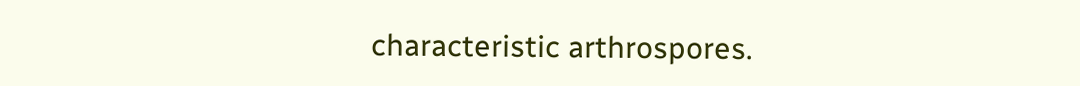characteristic arthrospores.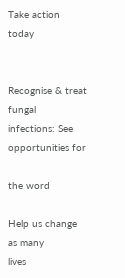Take action today


Recognise & treat fungal
infections: See opportunities for

the word

Help us change as many
lives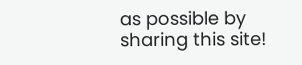as possible by
sharing this site!